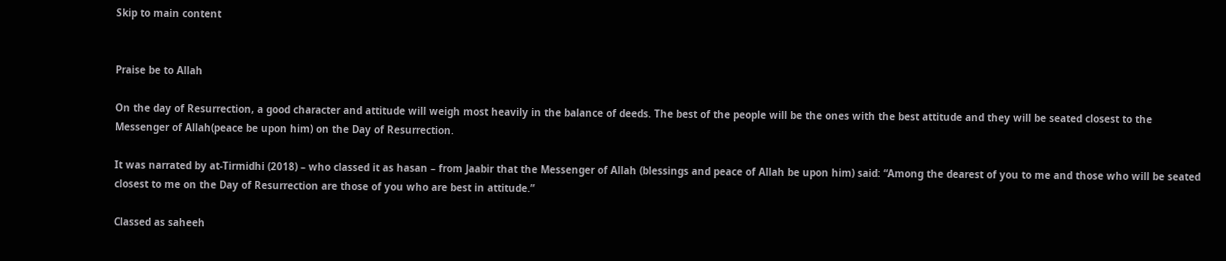Skip to main content


Praise be to Allah

On the day of Resurrection, a good character and attitude will weigh most heavily in the balance of deeds. The best of the people will be the ones with the best attitude and they will be seated closest to the Messenger of Allah(peace be upon him) on the Day of Resurrection.

It was narrated by at-Tirmidhi (2018) – who classed it as hasan – from Jaabir that the Messenger of Allah (blessings and peace of Allah be upon him) said: “Among the dearest of you to me and those who will be seated closest to me on the Day of Resurrection are those of you who are best in attitude.”

Classed as saheeh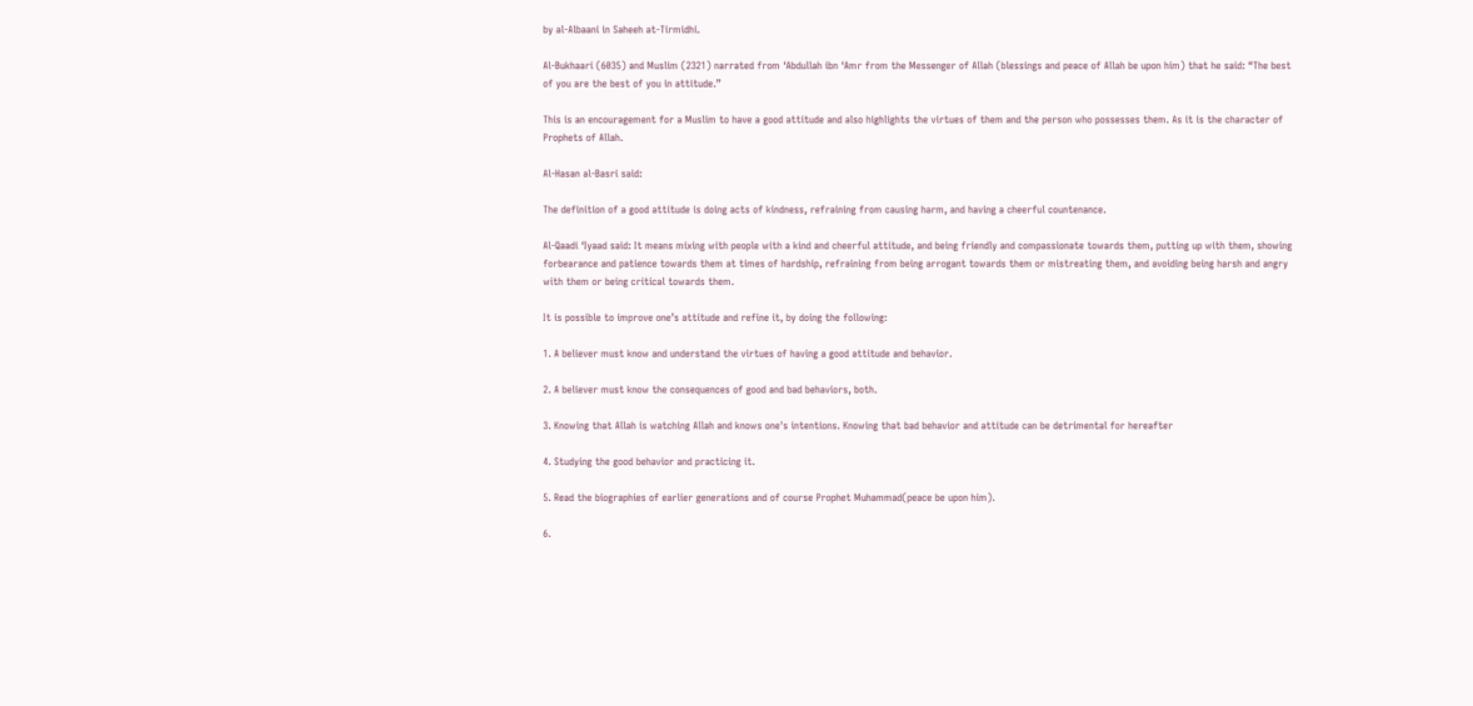by al-Albaani in Saheeh at-Tirmidhi.

Al-Bukhaari (6035) and Muslim (2321) narrated from ‘Abdullah ibn ‘Amr from the Messenger of Allah (blessings and peace of Allah be upon him) that he said: “The best of you are the best of you in attitude.”

This is an encouragement for a Muslim to have a good attitude and also highlights the virtues of them and the person who possesses them. As it is the character of Prophets of Allah.

Al-Hasan al-Basri said:

The definition of a good attitude is doing acts of kindness, refraining from causing harm, and having a cheerful countenance.

Al-Qaadi ‘Iyaad said: It means mixing with people with a kind and cheerful attitude, and being friendly and compassionate towards them, putting up with them, showing forbearance and patience towards them at times of hardship, refraining from being arrogant towards them or mistreating them, and avoiding being harsh and angry with them or being critical towards them.

It is possible to improve one’s attitude and refine it, by doing the following:

1. A believer must know and understand the virtues of having a good attitude and behavior.

2. A believer must know the consequences of good and bad behaviors, both.

3. Knowing that Allah is watching Allah and knows one's intentions. Knowing that bad behavior and attitude can be detrimental for hereafter

4. Studying the good behavior and practicing it.

5. Read the biographies of earlier generations and of course Prophet Muhammad(peace be upon him).

6.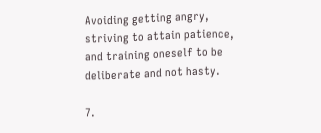Avoiding getting angry, striving to attain patience, and training oneself to be deliberate and not hasty.

7.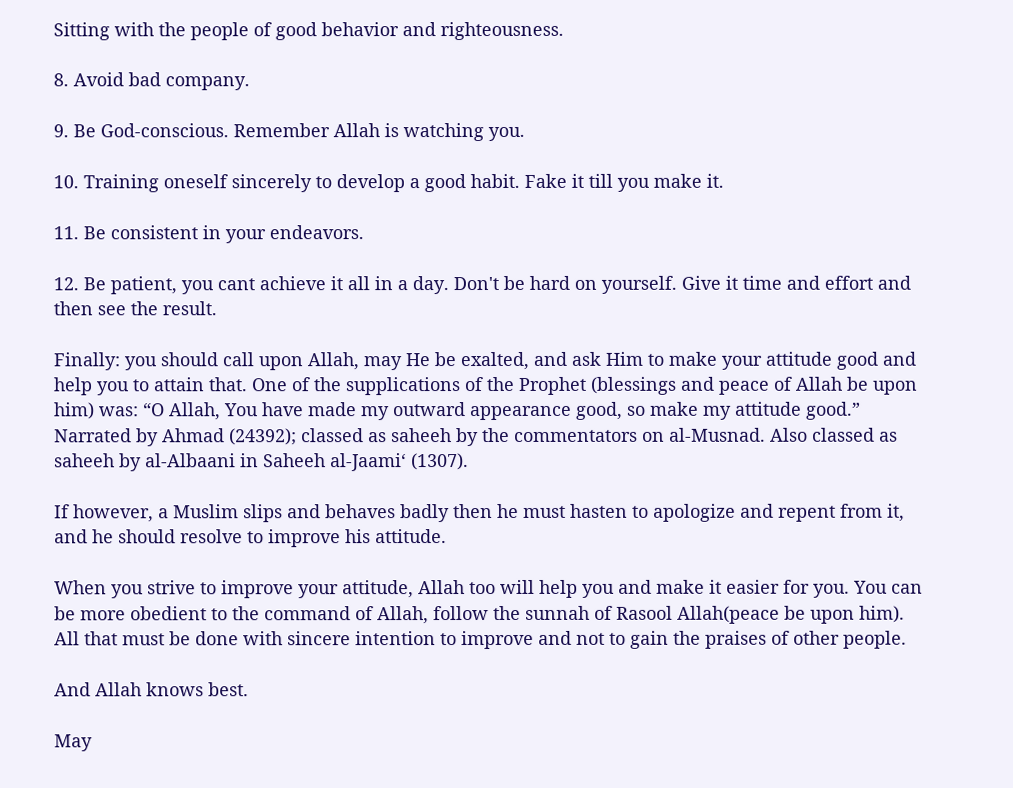Sitting with the people of good behavior and righteousness.

8. Avoid bad company.

9. Be God-conscious. Remember Allah is watching you.

10. Training oneself sincerely to develop a good habit. Fake it till you make it.

11. Be consistent in your endeavors.

12. Be patient, you cant achieve it all in a day. Don't be hard on yourself. Give it time and effort and then see the result.

Finally: you should call upon Allah, may He be exalted, and ask Him to make your attitude good and help you to attain that. One of the supplications of the Prophet (blessings and peace of Allah be upon him) was: “O Allah, You have made my outward appearance good, so make my attitude good.” Narrated by Ahmad (24392); classed as saheeh by the commentators on al-Musnad. Also classed as saheeh by al-Albaani in Saheeh al-Jaami‘ (1307).

If however, a Muslim slips and behaves badly then he must hasten to apologize and repent from it, and he should resolve to improve his attitude.

When you strive to improve your attitude, Allah too will help you and make it easier for you. You can be more obedient to the command of Allah, follow the sunnah of Rasool Allah(peace be upon him). All that must be done with sincere intention to improve and not to gain the praises of other people.

And Allah knows best.

May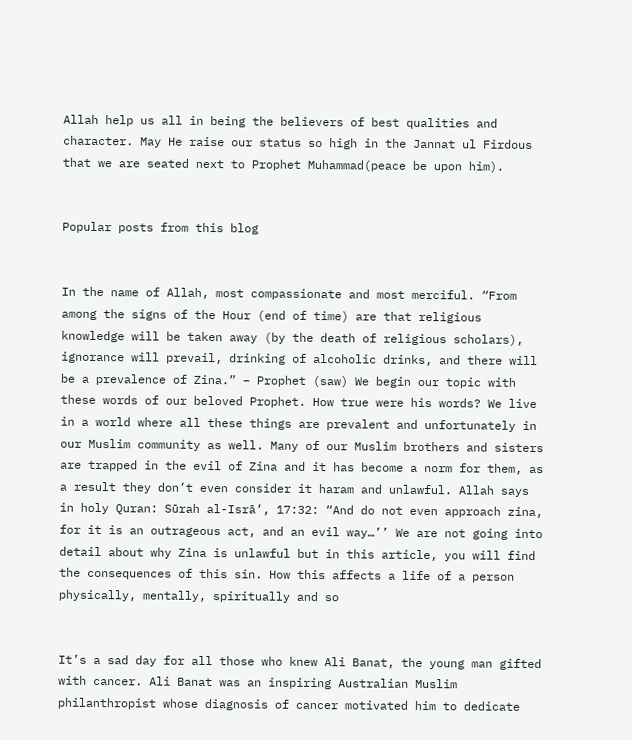Allah help us all in being the believers of best qualities and character. May He raise our status so high in the Jannat ul Firdous that we are seated next to Prophet Muhammad(peace be upon him).


Popular posts from this blog


In the name of Allah, most compassionate and most merciful. “From among the signs of the Hour (end of time) are that religious knowledge will be taken away (by the death of religious scholars), ignorance will prevail, drinking of alcoholic drinks, and there will be a prevalence of Zina.” – Prophet (saw) We begin our topic with these words of our beloved Prophet. How true were his words? We live in a world where all these things are prevalent and unfortunately in our Muslim community as well. Many of our Muslim brothers and sisters are trapped in the evil of Zina and it has become a norm for them, as a result they don’t even consider it haram and unlawful. Allah says in holy Quran: Sūrah al-Isrā’, 17:32: “And do not even approach zina, for it is an outrageous act, and an evil way…’’ We are not going into detail about why Zina is unlawful but in this article, you will find the consequences of this sin. How this affects a life of a person physically, mentally, spiritually and so


It’s a sad day for all those who knew Ali Banat, the young man gifted with cancer. Ali Banat was an inspiring Australian Muslim philanthropist whose diagnosis of cancer motivated him to dedicate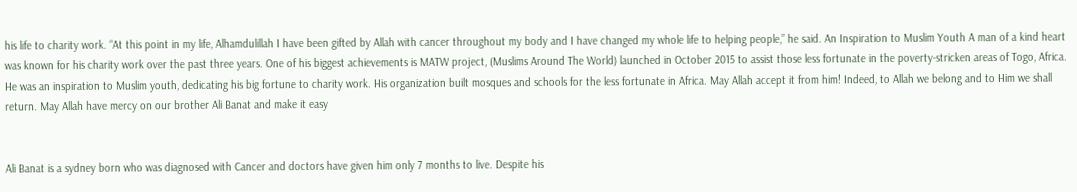his life to charity work. “At this point in my life, Alhamdulillah I have been gifted by Allah with cancer throughout my body and I have changed my whole life to helping people,” he said. An Inspiration to Muslim Youth A man of a kind heart was known for his charity work over the past three years. One of his biggest achievements is MATW project, (Muslims Around The World) launched in October 2015 to assist those less fortunate in the poverty-stricken areas of Togo, Africa. He was an inspiration to Muslim youth, dedicating his big fortune to charity work. His organization built mosques and schools for the less fortunate in Africa. May Allah accept it from him! Indeed, to Allah we belong and to Him we shall return. May Allah have mercy on our brother Ali Banat and make it easy


Ali Banat is a sydney born who was diagnosed with Cancer and doctors have given him only 7 months to live. Despite his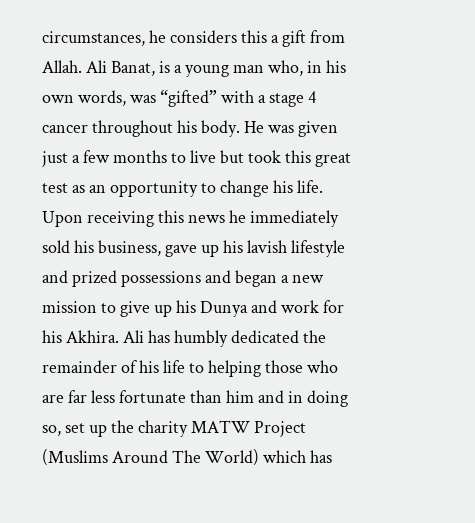circumstances, he considers this a gift from Allah. Ali Banat, is a young man who, in his own words, was “gifted” with a stage 4 cancer throughout his body. He was given just a few months to live but took this great test as an opportunity to change his life. Upon receiving this news he immediately sold his business, gave up his lavish lifestyle and prized possessions and began a new mission to give up his Dunya and work for his Akhira. Ali has humbly dedicated the remainder of his life to helping those who are far less fortunate than him and in doing so, set up the charity MATW Project (Muslims Around The World) which has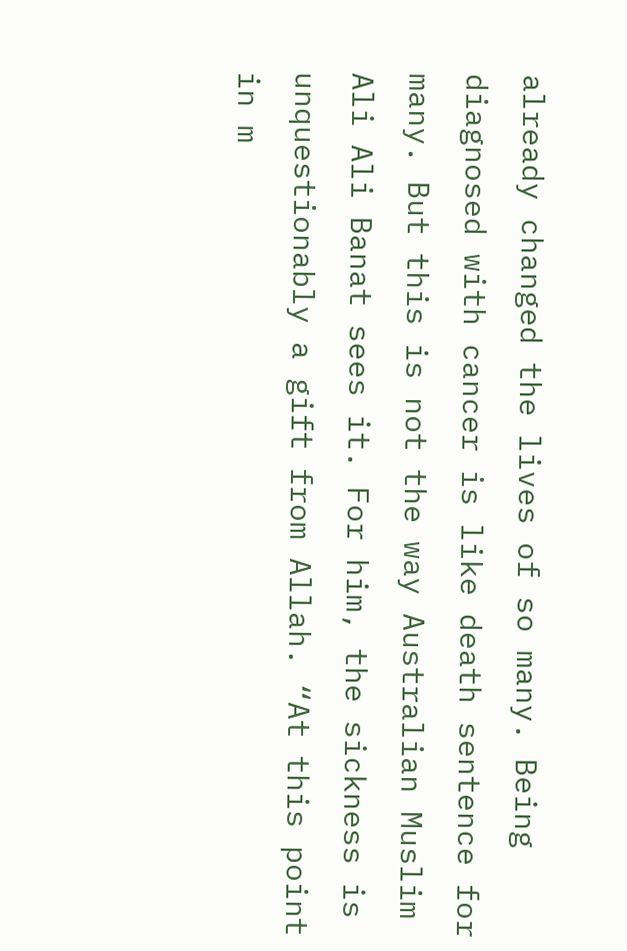already changed the lives of so many. Being diagnosed with cancer is like death sentence for many. But this is not the way Australian Muslim Ali Ali Banat sees it. For him, the sickness is unquestionably a gift from Allah. “At this point in m